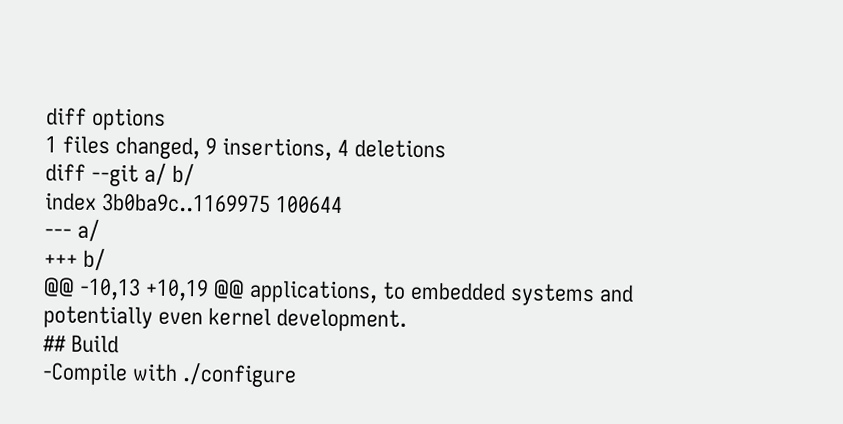diff options
1 files changed, 9 insertions, 4 deletions
diff --git a/ b/
index 3b0ba9c..1169975 100644
--- a/
+++ b/
@@ -10,13 +10,19 @@ applications, to embedded systems and potentially even kernel development.
## Build
-Compile with ./configure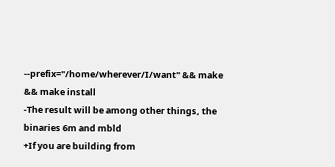--prefix="/home/wherever/I/want" && make && make install
-The result will be among other things, the binaries 6m and mbld
+If you are building from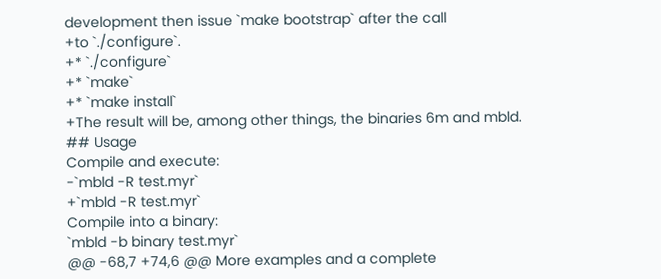development then issue `make bootstrap` after the call
+to `./configure`.
+* `./configure`
+* `make`
+* `make install`
+The result will be, among other things, the binaries 6m and mbld.
## Usage
Compile and execute:
-`mbld -R test.myr`
+`mbld -R test.myr`
Compile into a binary:
`mbld -b binary test.myr`
@@ -68,7 +74,6 @@ More examples and a complete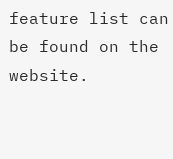feature list can be found on the website.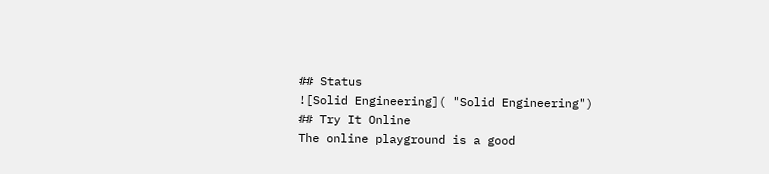## Status
![Solid Engineering]( "Solid Engineering")
## Try It Online
The online playground is a good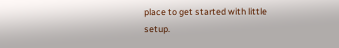place to get started with little setup.